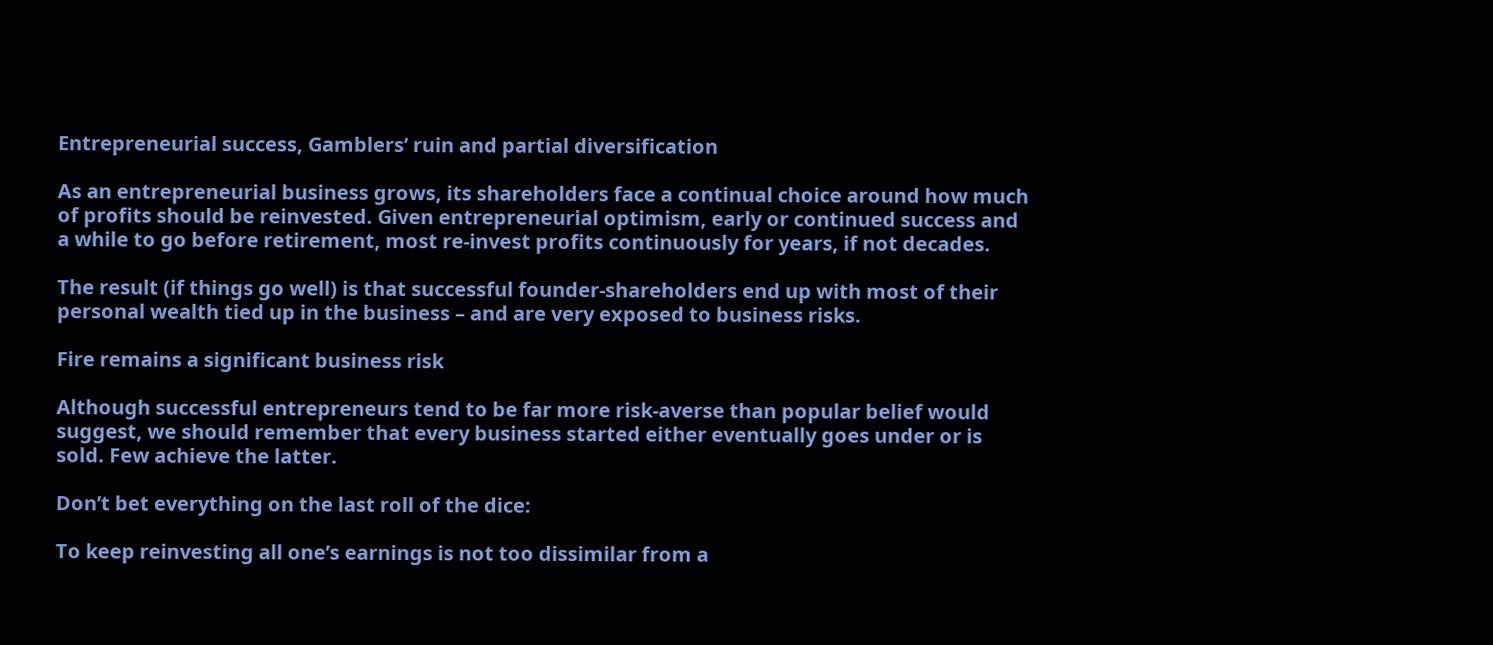Entrepreneurial success, Gamblers’ ruin and partial diversification

As an entrepreneurial business grows, its shareholders face a continual choice around how much of profits should be reinvested. Given entrepreneurial optimism, early or continued success and a while to go before retirement, most re-invest profits continuously for years, if not decades.

The result (if things go well) is that successful founder-shareholders end up with most of their personal wealth tied up in the business – and are very exposed to business risks.

Fire remains a significant business risk

Although successful entrepreneurs tend to be far more risk-averse than popular belief would suggest, we should remember that every business started either eventually goes under or is sold. Few achieve the latter.

Don’t bet everything on the last roll of the dice:

To keep reinvesting all one’s earnings is not too dissimilar from a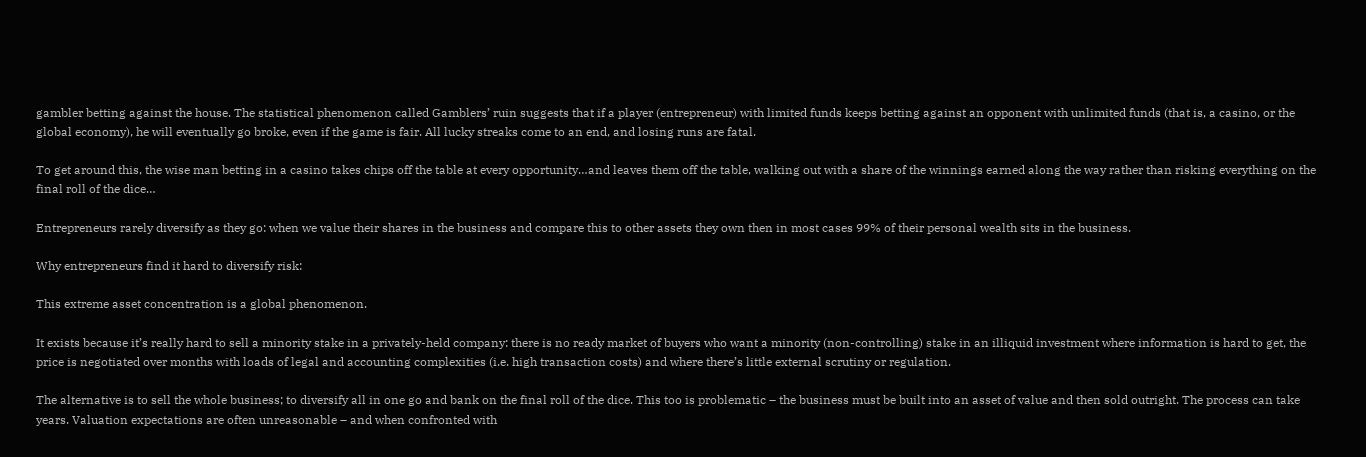gambler betting against the house. The statistical phenomenon called Gamblers’ ruin suggests that if a player (entrepreneur) with limited funds keeps betting against an opponent with unlimited funds (that is, a casino, or the global economy), he will eventually go broke, even if the game is fair. All lucky streaks come to an end, and losing runs are fatal.

To get around this, the wise man betting in a casino takes chips off the table at every opportunity…and leaves them off the table, walking out with a share of the winnings earned along the way rather than risking everything on the final roll of the dice…

Entrepreneurs rarely diversify as they go: when we value their shares in the business and compare this to other assets they own then in most cases 99% of their personal wealth sits in the business.

Why entrepreneurs find it hard to diversify risk:

This extreme asset concentration is a global phenomenon.

It exists because it’s really hard to sell a minority stake in a privately-held company: there is no ready market of buyers who want a minority (non-controlling) stake in an illiquid investment where information is hard to get, the price is negotiated over months with loads of legal and accounting complexities (i.e. high transaction costs) and where there’s little external scrutiny or regulation.

The alternative is to sell the whole business; to diversify all in one go and bank on the final roll of the dice. This too is problematic – the business must be built into an asset of value and then sold outright. The process can take years. Valuation expectations are often unreasonable – and when confronted with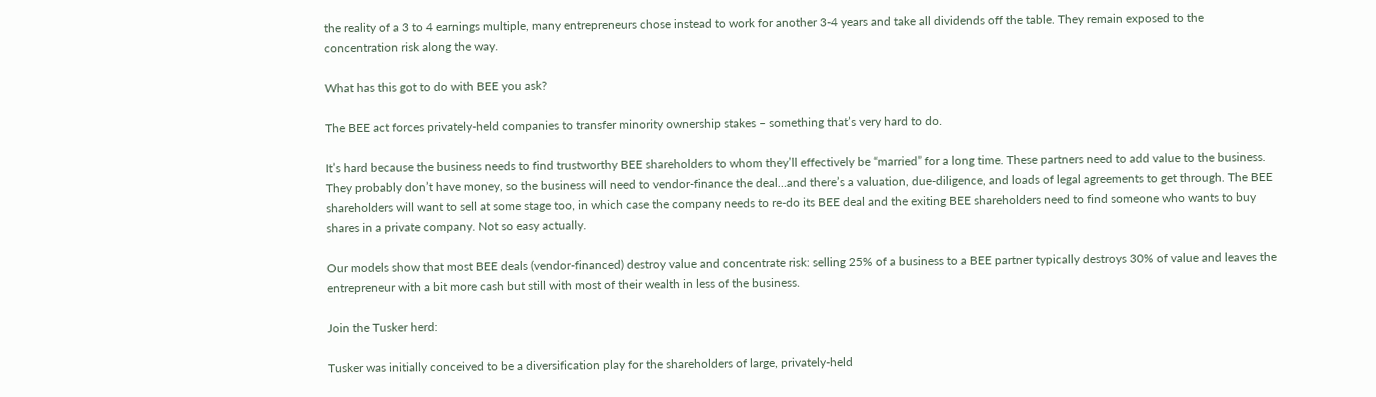the reality of a 3 to 4 earnings multiple, many entrepreneurs chose instead to work for another 3-4 years and take all dividends off the table. They remain exposed to the concentration risk along the way.

What has this got to do with BEE you ask?

The BEE act forces privately-held companies to transfer minority ownership stakes – something that’s very hard to do.

It’s hard because the business needs to find trustworthy BEE shareholders to whom they’ll effectively be “married” for a long time. These partners need to add value to the business. They probably don’t have money, so the business will need to vendor-finance the deal…and there’s a valuation, due-diligence, and loads of legal agreements to get through. The BEE shareholders will want to sell at some stage too, in which case the company needs to re-do its BEE deal and the exiting BEE shareholders need to find someone who wants to buy shares in a private company. Not so easy actually.

Our models show that most BEE deals (vendor-financed) destroy value and concentrate risk: selling 25% of a business to a BEE partner typically destroys 30% of value and leaves the entrepreneur with a bit more cash but still with most of their wealth in less of the business.

Join the Tusker herd:

Tusker was initially conceived to be a diversification play for the shareholders of large, privately-held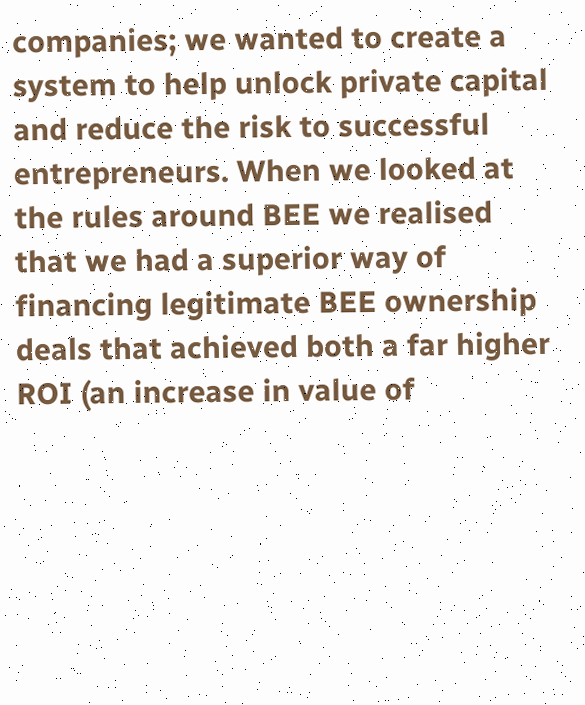companies; we wanted to create a system to help unlock private capital and reduce the risk to successful entrepreneurs. When we looked at the rules around BEE we realised that we had a superior way of financing legitimate BEE ownership deals that achieved both a far higher ROI (an increase in value of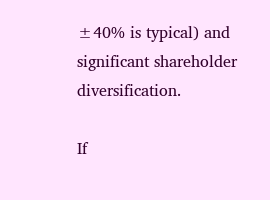±40% is typical) and significant shareholder diversification.

If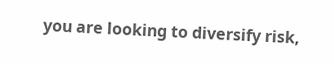you are looking to diversify risk,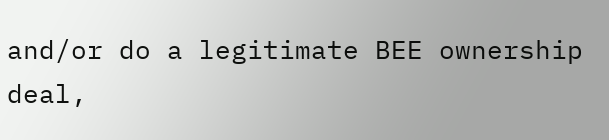and/or do a legitimate BEE ownership deal,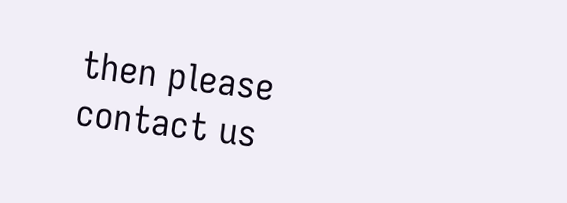then please contact us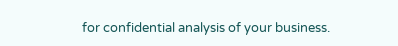for confidential analysis of your business.